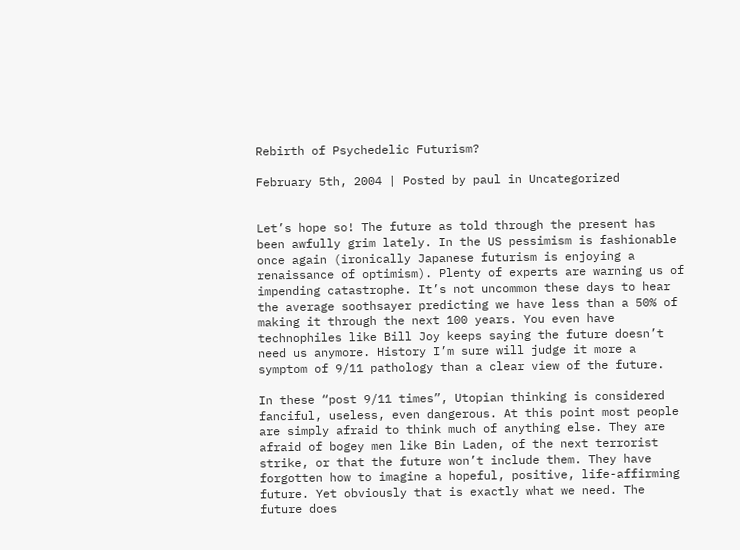Rebirth of Psychedelic Futurism?

February 5th, 2004 | Posted by paul in Uncategorized


Let’s hope so! The future as told through the present has been awfully grim lately. In the US pessimism is fashionable once again (ironically Japanese futurism is enjoying a renaissance of optimism). Plenty of experts are warning us of impending catastrophe. It’s not uncommon these days to hear the average soothsayer predicting we have less than a 50% of making it through the next 100 years. You even have technophiles like Bill Joy keeps saying the future doesn’t need us anymore. History I’m sure will judge it more a symptom of 9/11 pathology than a clear view of the future.

In these “post 9/11 times”, Utopian thinking is considered fanciful, useless, even dangerous. At this point most people are simply afraid to think much of anything else. They are afraid of bogey men like Bin Laden, of the next terrorist strike, or that the future won’t include them. They have forgotten how to imagine a hopeful, positive, life-affirming future. Yet obviously that is exactly what we need. The future does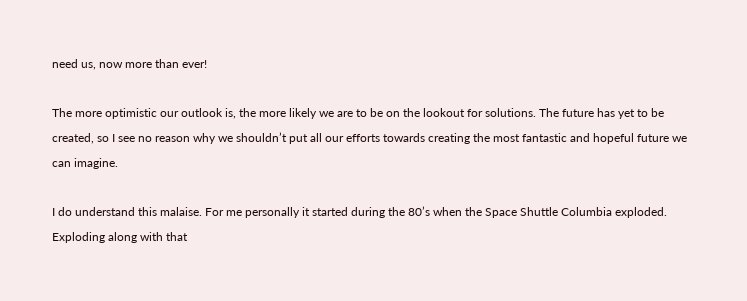need us, now more than ever!

The more optimistic our outlook is, the more likely we are to be on the lookout for solutions. The future has yet to be created, so I see no reason why we shouldn’t put all our efforts towards creating the most fantastic and hopeful future we can imagine.

I do understand this malaise. For me personally it started during the 80’s when the Space Shuttle Columbia exploded. Exploding along with that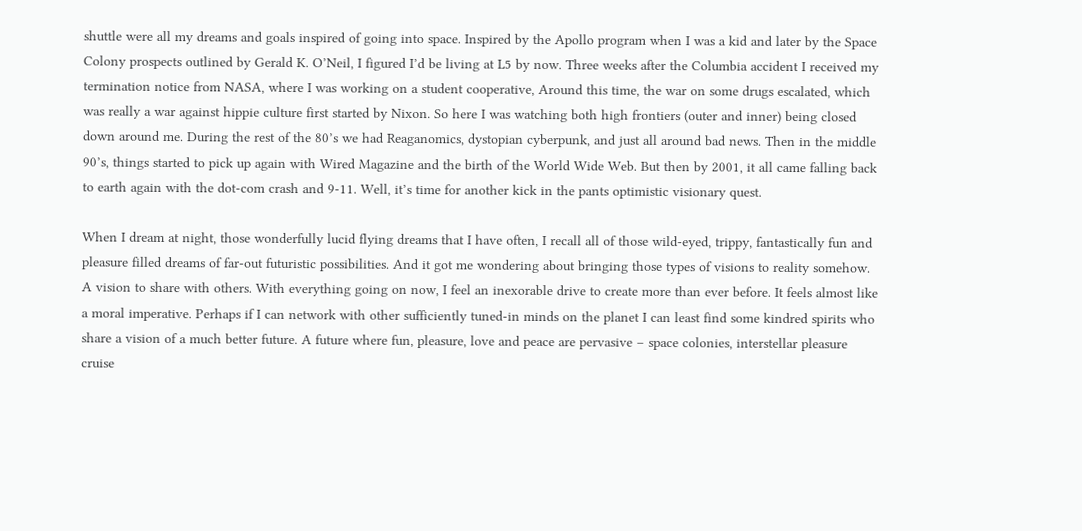shuttle were all my dreams and goals inspired of going into space. Inspired by the Apollo program when I was a kid and later by the Space Colony prospects outlined by Gerald K. O’Neil, I figured I’d be living at L5 by now. Three weeks after the Columbia accident I received my termination notice from NASA, where I was working on a student cooperative, Around this time, the war on some drugs escalated, which was really a war against hippie culture first started by Nixon. So here I was watching both high frontiers (outer and inner) being closed down around me. During the rest of the 80’s we had Reaganomics, dystopian cyberpunk, and just all around bad news. Then in the middle 90’s, things started to pick up again with Wired Magazine and the birth of the World Wide Web. But then by 2001, it all came falling back to earth again with the dot-com crash and 9-11. Well, it’s time for another kick in the pants optimistic visionary quest.

When I dream at night, those wonderfully lucid flying dreams that I have often, I recall all of those wild-eyed, trippy, fantastically fun and pleasure filled dreams of far-out futuristic possibilities. And it got me wondering about bringing those types of visions to reality somehow. A vision to share with others. With everything going on now, I feel an inexorable drive to create more than ever before. It feels almost like a moral imperative. Perhaps if I can network with other sufficiently tuned-in minds on the planet I can least find some kindred spirits who share a vision of a much better future. A future where fun, pleasure, love and peace are pervasive – space colonies, interstellar pleasure cruise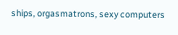ships, orgasmatrons, sexy computers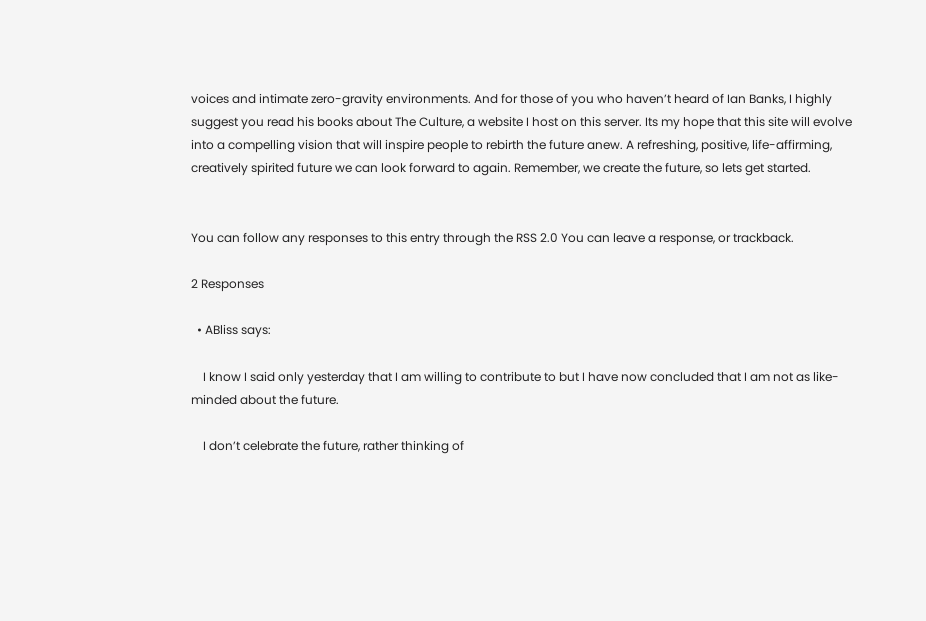voices and intimate zero-gravity environments. And for those of you who haven’t heard of Ian Banks, I highly suggest you read his books about The Culture, a website I host on this server. Its my hope that this site will evolve into a compelling vision that will inspire people to rebirth the future anew. A refreshing, positive, life-affirming, creatively spirited future we can look forward to again. Remember, we create the future, so lets get started.


You can follow any responses to this entry through the RSS 2.0 You can leave a response, or trackback.

2 Responses

  • ABliss says:

    I know I said only yesterday that I am willing to contribute to but I have now concluded that I am not as like-minded about the future.

    I don’t celebrate the future, rather thinking of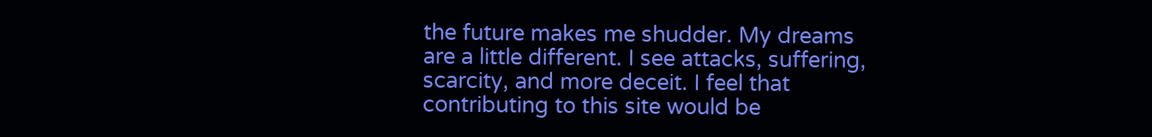the future makes me shudder. My dreams are a little different. I see attacks, suffering, scarcity, and more deceit. I feel that contributing to this site would be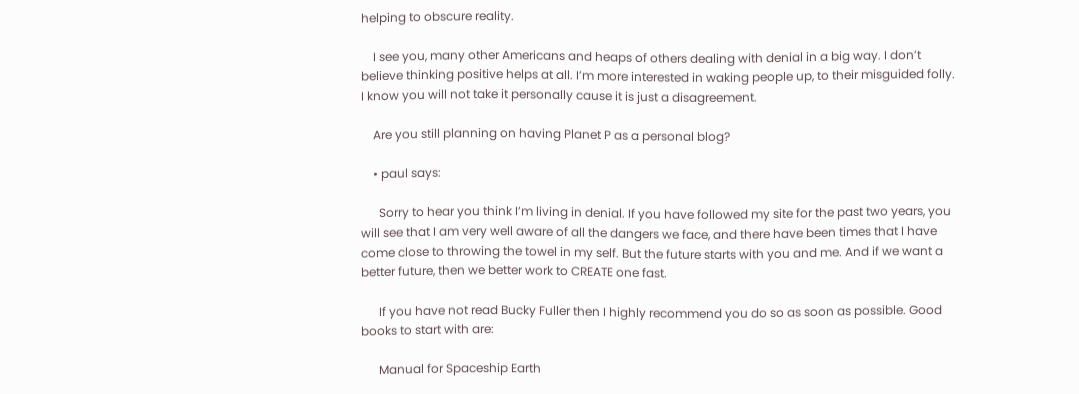helping to obscure reality.

    I see you, many other Americans and heaps of others dealing with denial in a big way. I don’t believe thinking positive helps at all. I’m more interested in waking people up, to their misguided folly. I know you will not take it personally cause it is just a disagreement.

    Are you still planning on having Planet P as a personal blog?

    • paul says:

      Sorry to hear you think I’m living in denial. If you have followed my site for the past two years, you will see that I am very well aware of all the dangers we face, and there have been times that I have come close to throwing the towel in my self. But the future starts with you and me. And if we want a better future, then we better work to CREATE one fast.

      If you have not read Bucky Fuller then I highly recommend you do so as soon as possible. Good books to start with are:

      Manual for Spaceship Earth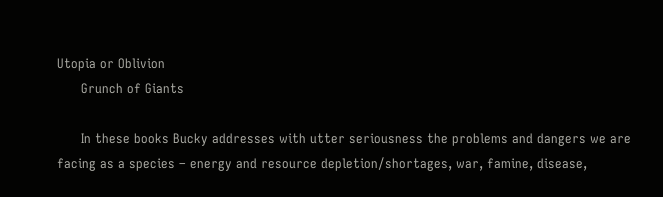Utopia or Oblivion
      Grunch of Giants

      In these books Bucky addresses with utter seriousness the problems and dangers we are facing as a species – energy and resource depletion/shortages, war, famine, disease,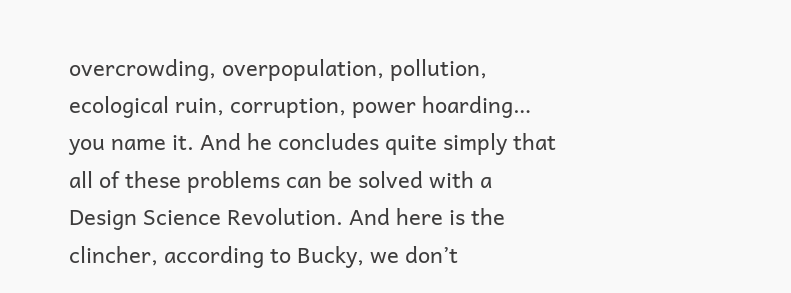overcrowding, overpopulation, pollution, ecological ruin, corruption, power hoarding… you name it. And he concludes quite simply that all of these problems can be solved with a Design Science Revolution. And here is the clincher, according to Bucky, we don’t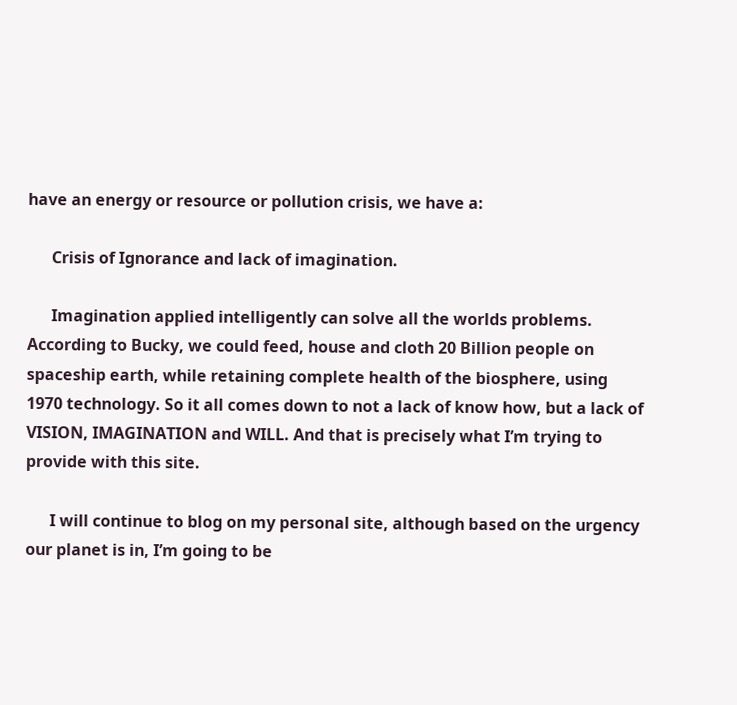have an energy or resource or pollution crisis, we have a:

      Crisis of Ignorance and lack of imagination.

      Imagination applied intelligently can solve all the worlds problems. According to Bucky, we could feed, house and cloth 20 Billion people on spaceship earth, while retaining complete health of the biosphere, using 1970 technology. So it all comes down to not a lack of know how, but a lack of VISION, IMAGINATION and WILL. And that is precisely what I’m trying to provide with this site.

      I will continue to blog on my personal site, although based on the urgency our planet is in, I’m going to be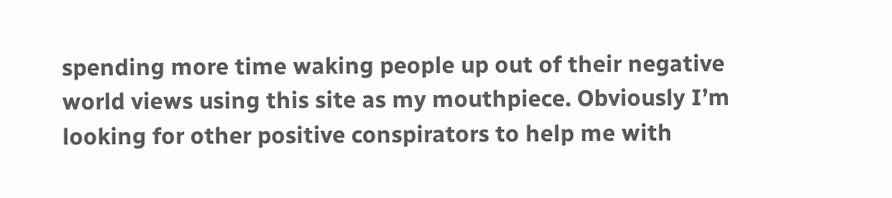spending more time waking people up out of their negative world views using this site as my mouthpiece. Obviously I’m looking for other positive conspirators to help me with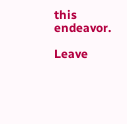this endeavor.

Leave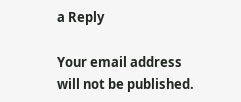a Reply

Your email address will not be published.